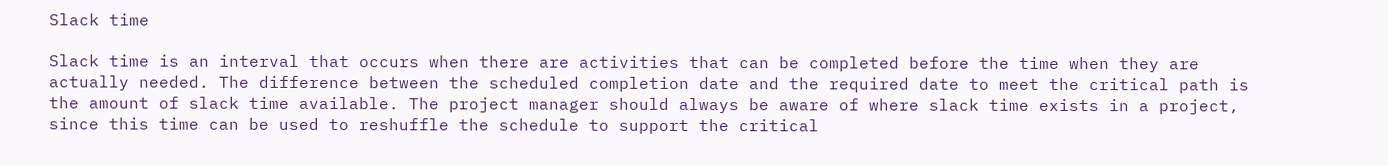Slack time

Slack time is an interval that occurs when there are activities that can be completed before the time when they are actually needed. The difference between the scheduled completion date and the required date to meet the critical path is the amount of slack time available. The project manager should always be aware of where slack time exists in a project, since this time can be used to reshuffle the schedule to support the critical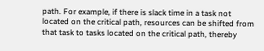path. For example, if there is slack time in a task not located on the critical path, resources can be shifted from that task to tasks located on the critical path, thereby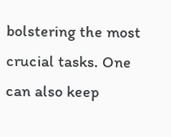bolstering the most crucial tasks. One can also keep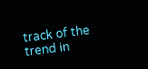track of the trend in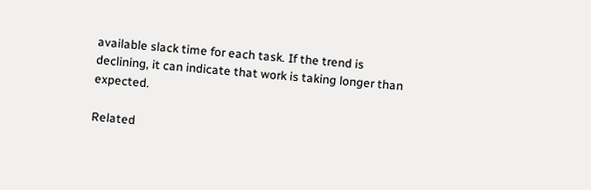available slack time for each task. If the trend is declining, it can indicate that work is taking longer than expected.

Related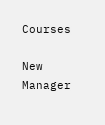Courses

New Manager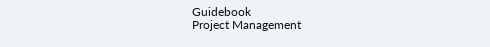Guidebook
Project Management